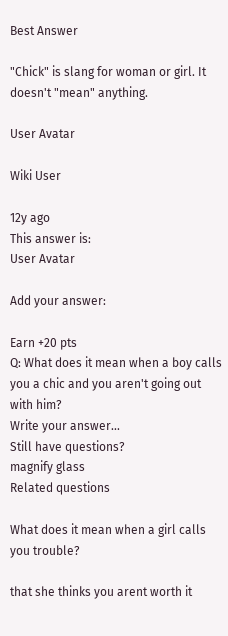Best Answer

"Chick" is slang for woman or girl. It doesn't "mean" anything.

User Avatar

Wiki User

12y ago
This answer is:
User Avatar

Add your answer:

Earn +20 pts
Q: What does it mean when a boy calls you a chic and you aren't going out with him?
Write your answer...
Still have questions?
magnify glass
Related questions

What does it mean when a girl calls you trouble?

that she thinks you arent worth it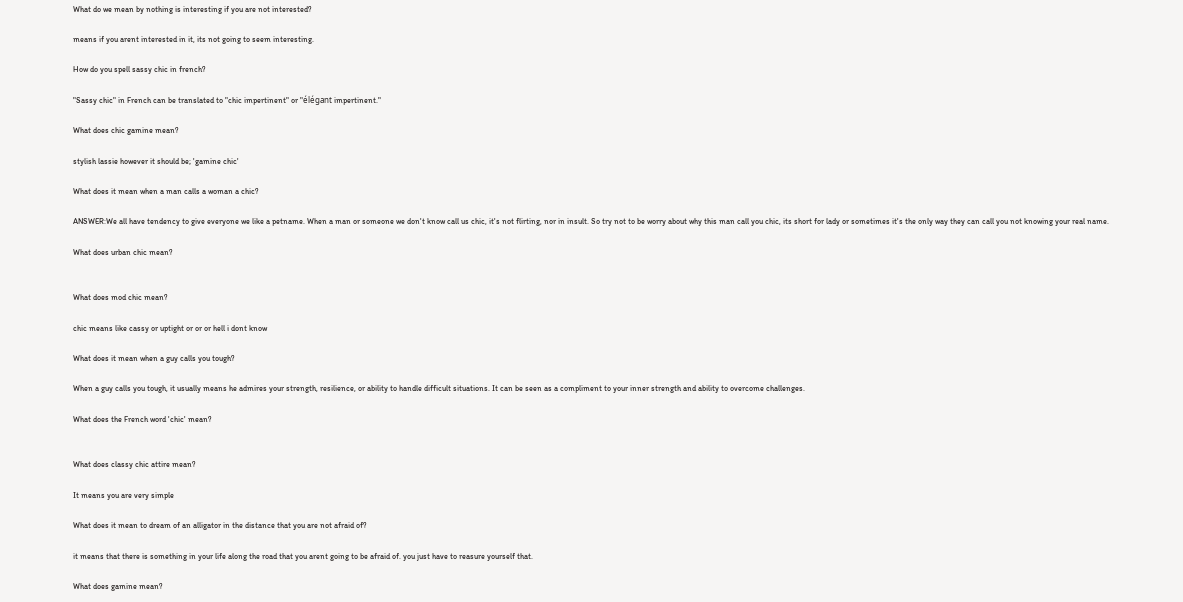What do we mean by nothing is interesting if you are not interested?

means if you arent interested in it, its not going to seem interesting.

How do you spell sassy chic in french?

"Sassy chic" in French can be translated to "chic impertinent" or "élégant impertinent."

What does chic gamine mean?

stylish lassie however it should be; 'gamine chic'

What does it mean when a man calls a woman a chic?

ANSWER:We all have tendency to give everyone we like a petname. When a man or someone we don't know call us chic, it's not flirting, nor in insult. So try not to be worry about why this man call you chic, its short for lady or sometimes it's the only way they can call you not knowing your real name.

What does urban chic mean?


What does mod chic mean?

chic means like cassy or uptight or or or hell i dont know

What does it mean when a guy calls you tough?

When a guy calls you tough, it usually means he admires your strength, resilience, or ability to handle difficult situations. It can be seen as a compliment to your inner strength and ability to overcome challenges.

What does the French word 'chic' mean?


What does classy chic attire mean?

It means you are very simple

What does it mean to dream of an alligator in the distance that you are not afraid of?

it means that there is something in your life along the road that you arent going to be afraid of. you just have to reasure yourself that.

What does gamine mean?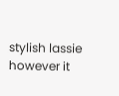stylish lassie however it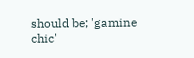should be; 'gamine chic'